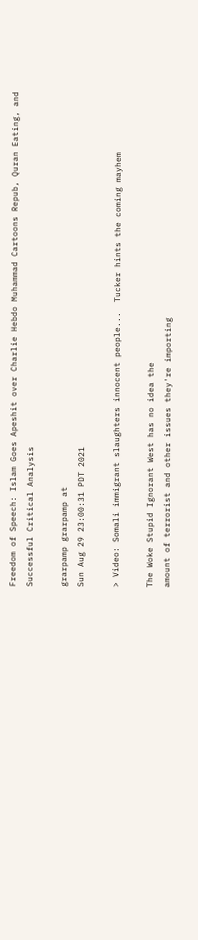Freedom of Speech: Islam Goes Apeshit over Charlie Hebdo Muhammad Cartoons Repub, Quran Eating, and Successful Critical Analysis

grarpamp grarpamp at
Sun Aug 29 23:00:31 PDT 2021

> Video: Somali immigrant slaughters innocent people...  Tucker hints the coming mayhem

The Woke Stupid Ignorant West has no idea the
amount of terrorist and other issues they're importing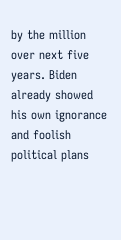by the million over next five years. Biden already showed
his own ignorance and foolish political plans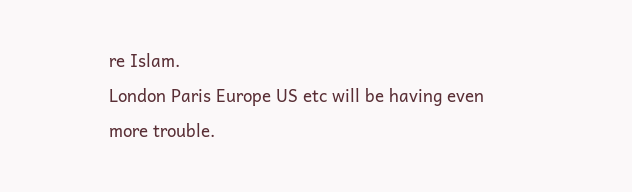re Islam.
London Paris Europe US etc will be having even
more trouble.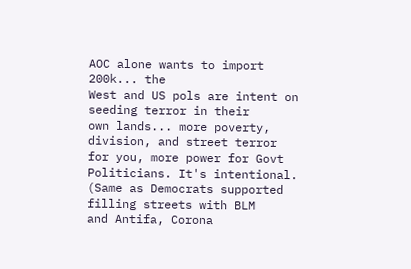AOC alone wants to import 200k... the
West and US pols are intent on seeding terror in their
own lands... more poverty, division, and street terror
for you, more power for Govt Politicians. It's intentional.
(Same as Democrats supported filling streets with BLM
and Antifa, Corona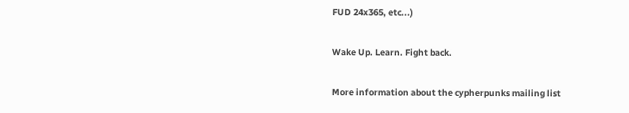FUD 24x365, etc...)

Wake Up. Learn. Fight back.

More information about the cypherpunks mailing list